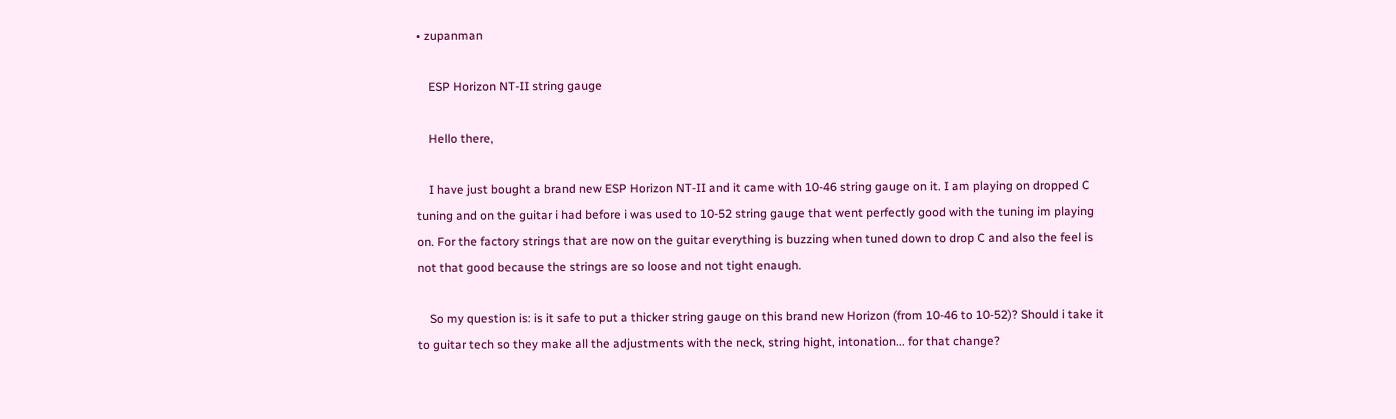• zupanman

    ESP Horizon NT-II string gauge

    Hello there,

    I have just bought a brand new ESP Horizon NT-II and it came with 10-46 string gauge on it. I am playing on dropped C tuning and on the guitar i had before i was used to 10-52 string gauge that went perfectly good with the tuning im playing on. For the factory strings that are now on the guitar everything is buzzing when tuned down to drop C and also the feel is not that good because the strings are so loose and not tight enaugh.

    So my question is: is it safe to put a thicker string gauge on this brand new Horizon (from 10-46 to 10-52)? Should i take it to guitar tech so they make all the adjustments with the neck, string hight, intonation... for that change?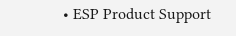• ESP Product Support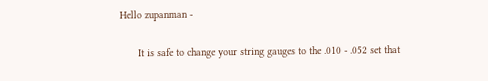Hello zupanman -

      It is safe to change your string gauges to the .010 - .052 set that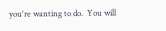you're wanting to do.  You will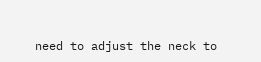need to adjust the neck to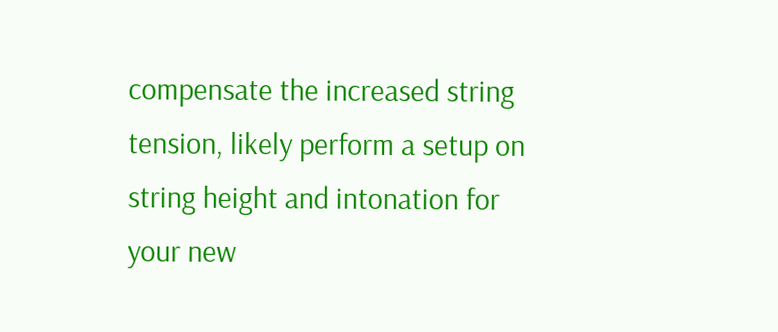compensate the increased string tension, likely perform a setup on string height and intonation for your new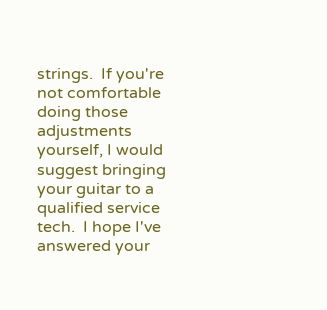strings.  If you're not comfortable doing those adjustments yourself, I would suggest bringing your guitar to a qualified service tech.  I hope I've answered your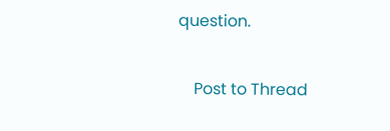question.

    Post to Thread